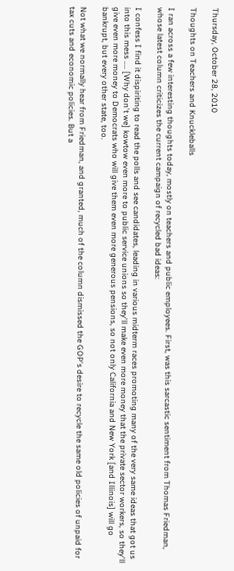Thursday, October 28, 2010

Thoughts on Teachers and Knuckleballs

I ran across a few interesting thoughts today, mostly on teachers and public employees. First, was this sarcastic sentiment from Thomas Friedman, whose latest column criticizes the current campaign of recycled bad ideas:

I confess I find it dispiriting to read the polls and see candidates, leading in various midterm races promoting many of the very same ideas that got us into this mess .... [Why don't we] kowtow even more to public service unions so they'll make even more money that the private sector workers, so they'll give even more money to Democrats who will give them even more generous pensions, so not only California and New York [and Illinois] will go bankrupt, but every other state, too.

Not what we normally hear from Friedman, and granted, much of the column dismissed the GOP's desire to recycle the same old policies of unpaid for tax cuts and economic policies. But a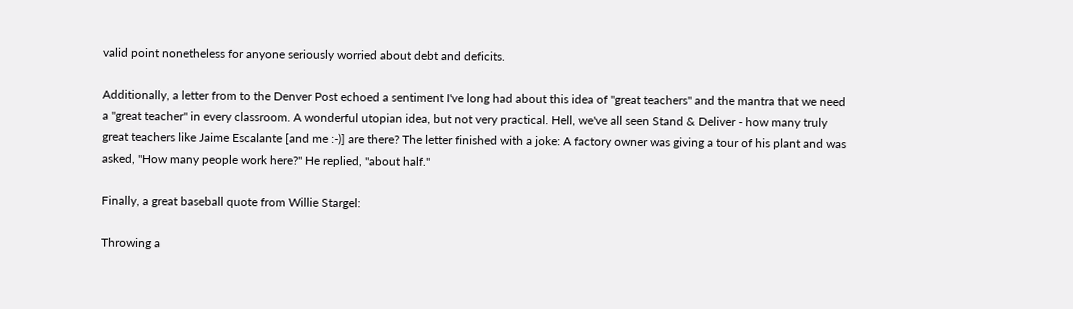valid point nonetheless for anyone seriously worried about debt and deficits.

Additionally, a letter from to the Denver Post echoed a sentiment I've long had about this idea of "great teachers" and the mantra that we need a "great teacher" in every classroom. A wonderful utopian idea, but not very practical. Hell, we've all seen Stand & Deliver - how many truly great teachers like Jaime Escalante [and me :-)] are there? The letter finished with a joke: A factory owner was giving a tour of his plant and was asked, "How many people work here?" He replied, "about half."

Finally, a great baseball quote from Willie Stargel:

Throwing a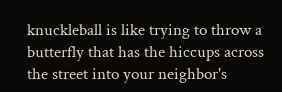knuckleball is like trying to throw a butterfly that has the hiccups across the street into your neighbor's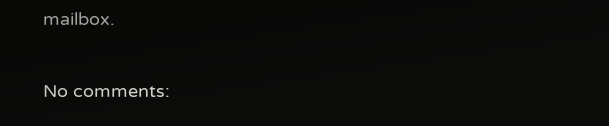mailbox.

No comments: